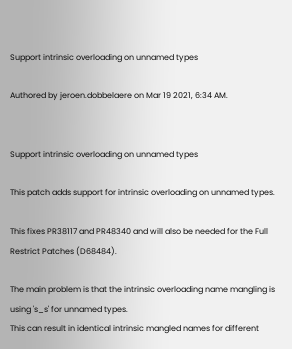Support intrinsic overloading on unnamed types

Authored by jeroen.dobbelaere on Mar 19 2021, 6:34 AM.


Support intrinsic overloading on unnamed types

This patch adds support for intrinsic overloading on unnamed types.

This fixes PR38117 and PR48340 and will also be needed for the Full Restrict Patches (D68484).

The main problem is that the intrinsic overloading name mangling is using 's_s' for unnamed types.
This can result in identical intrinsic mangled names for different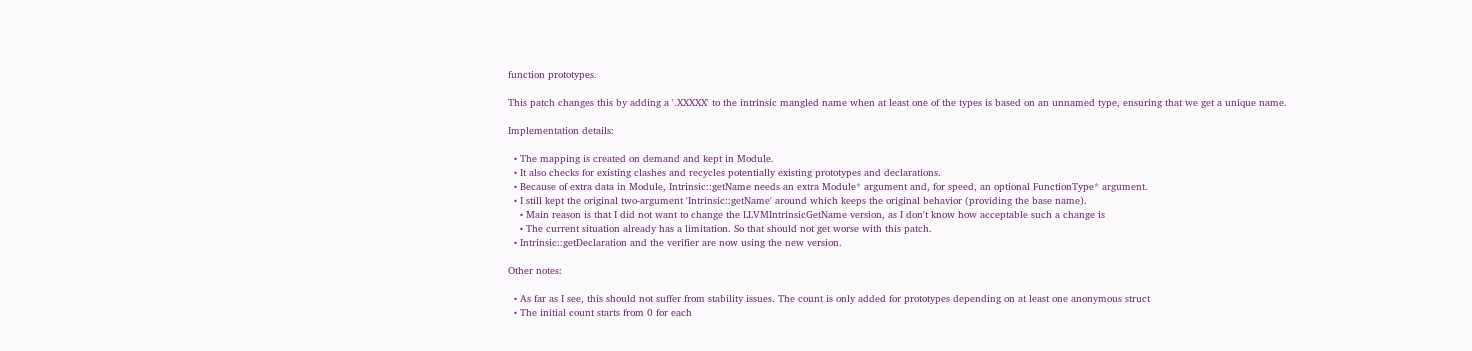function prototypes.

This patch changes this by adding a '.XXXXX' to the intrinsic mangled name when at least one of the types is based on an unnamed type, ensuring that we get a unique name.

Implementation details:

  • The mapping is created on demand and kept in Module.
  • It also checks for existing clashes and recycles potentially existing prototypes and declarations.
  • Because of extra data in Module, Intrinsic::getName needs an extra Module* argument and, for speed, an optional FunctionType* argument.
  • I still kept the original two-argument 'Intrinsic::getName' around which keeps the original behavior (providing the base name).
    • Main reason is that I did not want to change the LLVMIntrinsicGetName version, as I don't know how acceptable such a change is
    • The current situation already has a limitation. So that should not get worse with this patch.
  • Intrinsic::getDeclaration and the verifier are now using the new version.

Other notes:

  • As far as I see, this should not suffer from stability issues. The count is only added for prototypes depending on at least one anonymous struct
  • The initial count starts from 0 for each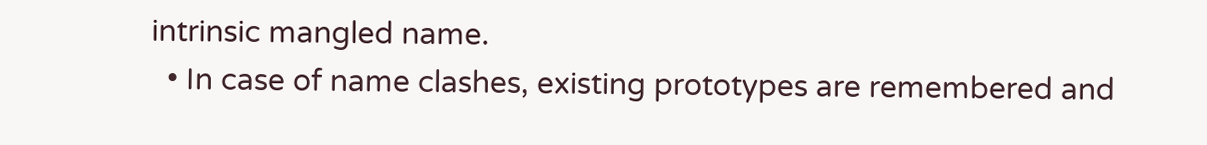intrinsic mangled name.
  • In case of name clashes, existing prototypes are remembered and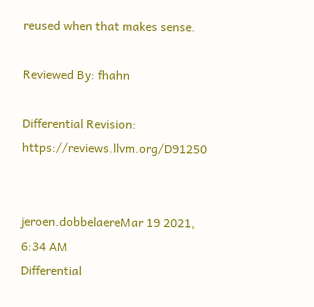reused when that makes sense.

Reviewed By: fhahn

Differential Revision: https://reviews.llvm.org/D91250


jeroen.dobbelaereMar 19 2021, 6:34 AM
Differential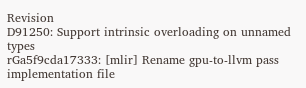Revision
D91250: Support intrinsic overloading on unnamed types
rGa5f9cda17333: [mlir] Rename gpu-to-llvm pass implementation file